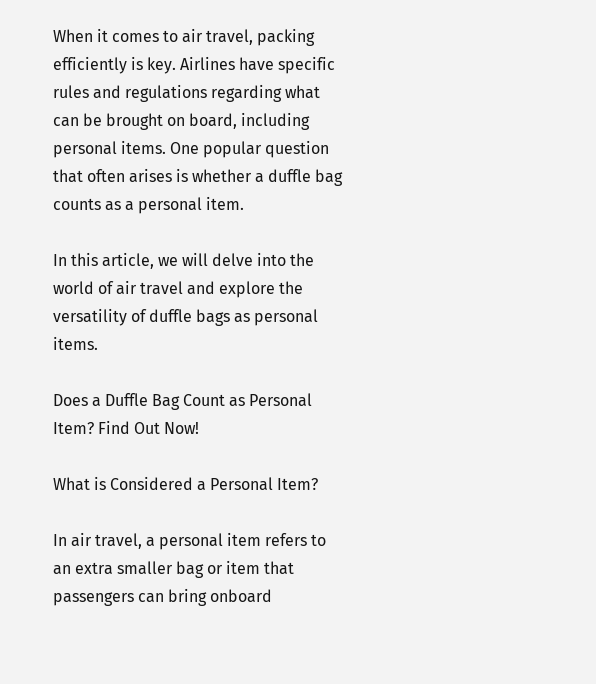When it comes to air travel, packing efficiently is key. Airlines have specific rules and regulations regarding what can be brought on board, including personal items. One popular question that often arises is whether a duffle bag counts as a personal item.

In this article, we will delve into the world of air travel and explore the versatility of duffle bags as personal items.

Does a Duffle Bag Count as Personal Item? Find Out Now!

What is Considered a Personal Item?

In air travel, a personal item refers to an extra smaller bag or item that passengers can bring onboard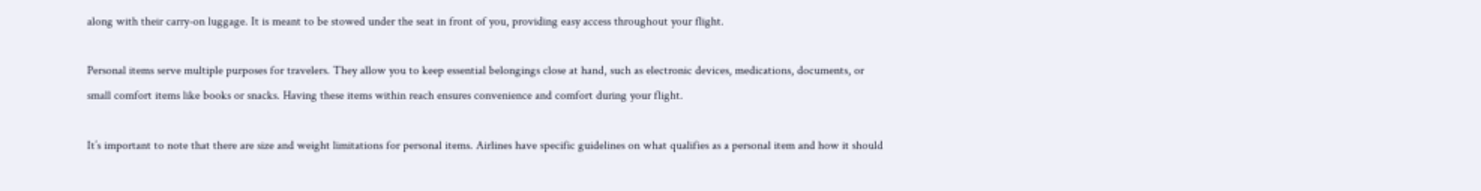along with their carry-on luggage. It is meant to be stowed under the seat in front of you, providing easy access throughout your flight.

Personal items serve multiple purposes for travelers. They allow you to keep essential belongings close at hand, such as electronic devices, medications, documents, or small comfort items like books or snacks. Having these items within reach ensures convenience and comfort during your flight.

It’s important to note that there are size and weight limitations for personal items. Airlines have specific guidelines on what qualifies as a personal item and how it should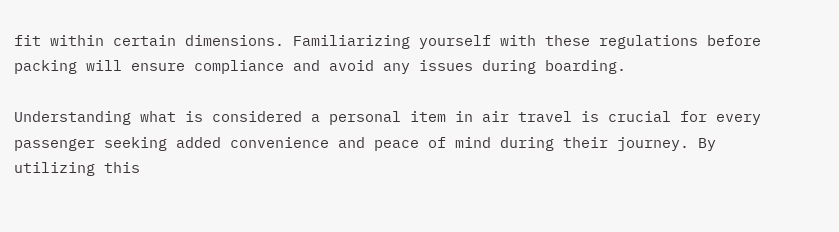fit within certain dimensions. Familiarizing yourself with these regulations before packing will ensure compliance and avoid any issues during boarding.

Understanding what is considered a personal item in air travel is crucial for every passenger seeking added convenience and peace of mind during their journey. By utilizing this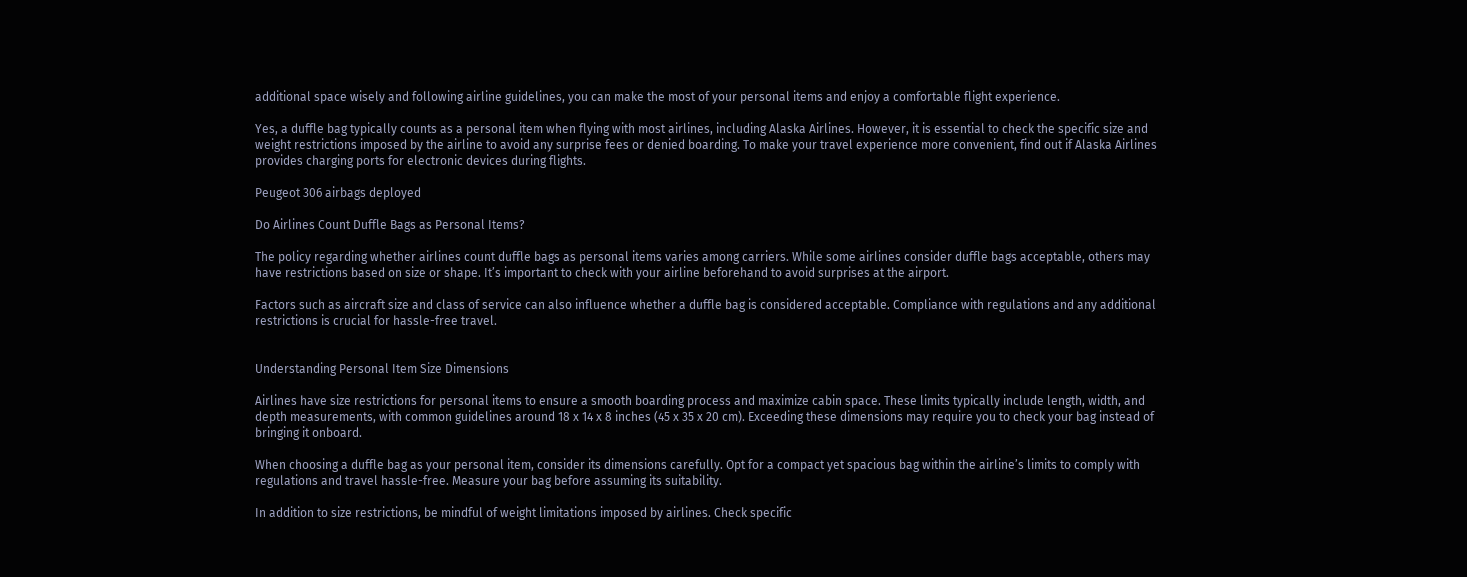additional space wisely and following airline guidelines, you can make the most of your personal items and enjoy a comfortable flight experience.

Yes, a duffle bag typically counts as a personal item when flying with most airlines, including Alaska Airlines. However, it is essential to check the specific size and weight restrictions imposed by the airline to avoid any surprise fees or denied boarding. To make your travel experience more convenient, find out if Alaska Airlines provides charging ports for electronic devices during flights.

Peugeot 306 airbags deployed

Do Airlines Count Duffle Bags as Personal Items?

The policy regarding whether airlines count duffle bags as personal items varies among carriers. While some airlines consider duffle bags acceptable, others may have restrictions based on size or shape. It’s important to check with your airline beforehand to avoid surprises at the airport.

Factors such as aircraft size and class of service can also influence whether a duffle bag is considered acceptable. Compliance with regulations and any additional restrictions is crucial for hassle-free travel.


Understanding Personal Item Size Dimensions

Airlines have size restrictions for personal items to ensure a smooth boarding process and maximize cabin space. These limits typically include length, width, and depth measurements, with common guidelines around 18 x 14 x 8 inches (45 x 35 x 20 cm). Exceeding these dimensions may require you to check your bag instead of bringing it onboard.

When choosing a duffle bag as your personal item, consider its dimensions carefully. Opt for a compact yet spacious bag within the airline’s limits to comply with regulations and travel hassle-free. Measure your bag before assuming its suitability.

In addition to size restrictions, be mindful of weight limitations imposed by airlines. Check specific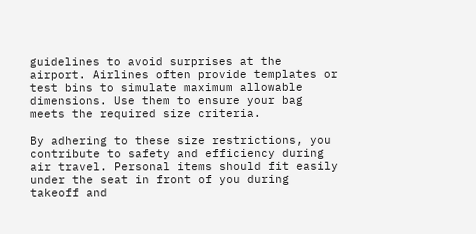guidelines to avoid surprises at the airport. Airlines often provide templates or test bins to simulate maximum allowable dimensions. Use them to ensure your bag meets the required size criteria.

By adhering to these size restrictions, you contribute to safety and efficiency during air travel. Personal items should fit easily under the seat in front of you during takeoff and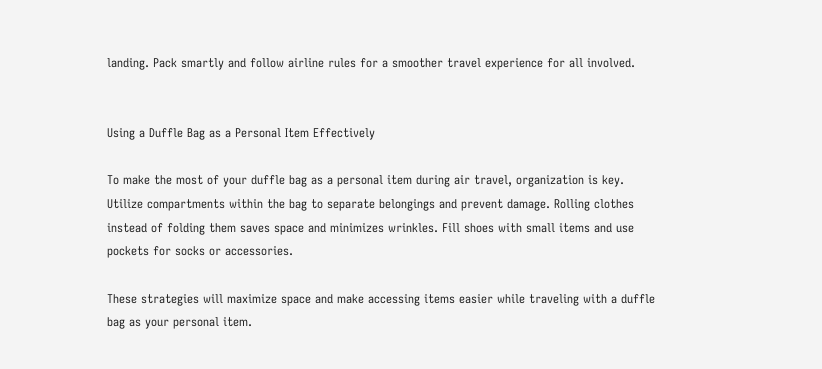landing. Pack smartly and follow airline rules for a smoother travel experience for all involved.


Using a Duffle Bag as a Personal Item Effectively

To make the most of your duffle bag as a personal item during air travel, organization is key. Utilize compartments within the bag to separate belongings and prevent damage. Rolling clothes instead of folding them saves space and minimizes wrinkles. Fill shoes with small items and use pockets for socks or accessories.

These strategies will maximize space and make accessing items easier while traveling with a duffle bag as your personal item.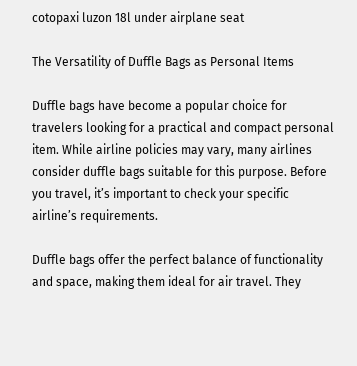cotopaxi luzon 18l under airplane seat

The Versatility of Duffle Bags as Personal Items

Duffle bags have become a popular choice for travelers looking for a practical and compact personal item. While airline policies may vary, many airlines consider duffle bags suitable for this purpose. Before you travel, it’s important to check your specific airline’s requirements.

Duffle bags offer the perfect balance of functionality and space, making them ideal for air travel. They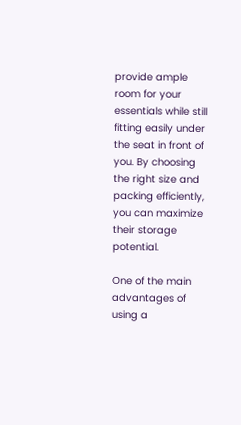provide ample room for your essentials while still fitting easily under the seat in front of you. By choosing the right size and packing efficiently, you can maximize their storage potential.

One of the main advantages of using a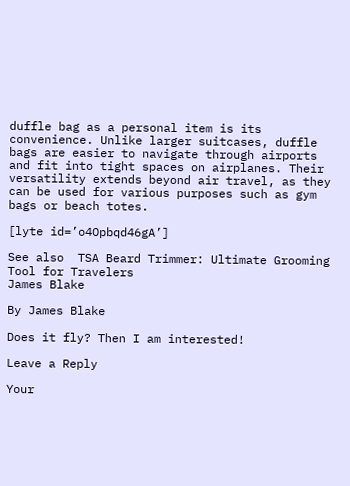duffle bag as a personal item is its convenience. Unlike larger suitcases, duffle bags are easier to navigate through airports and fit into tight spaces on airplanes. Their versatility extends beyond air travel, as they can be used for various purposes such as gym bags or beach totes.

[lyte id=’o4Opbqd46gA’]

See also  TSA Beard Trimmer: Ultimate Grooming Tool for Travelers
James Blake

By James Blake

Does it fly? Then I am interested!

Leave a Reply

Your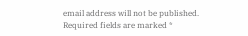email address will not be published. Required fields are marked *